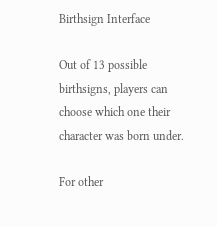Birthsign Interface

Out of 13 possible birthsigns, players can choose which one their character was born under.

For other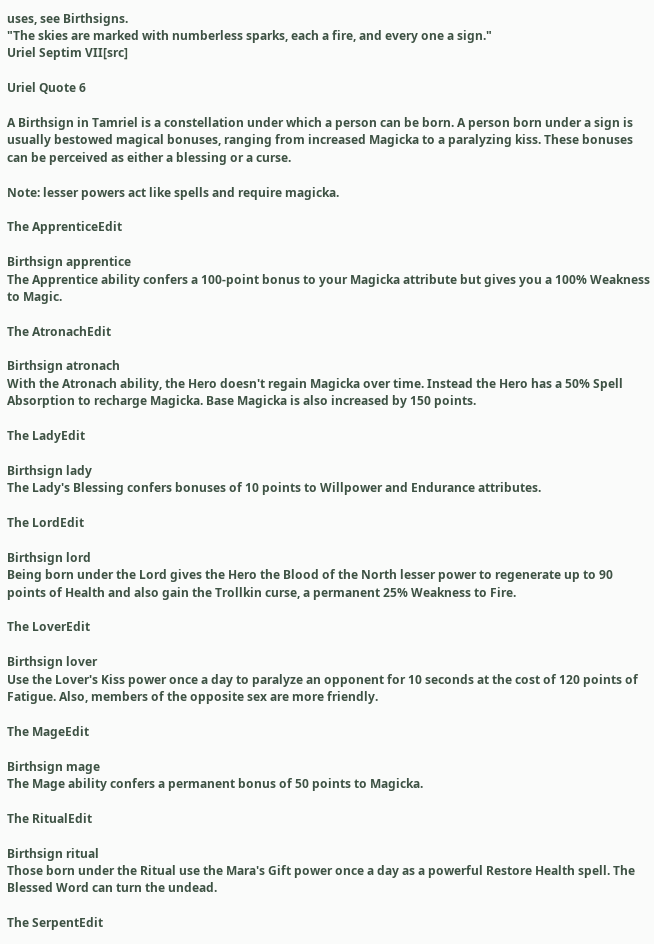uses, see Birthsigns.
"The skies are marked with numberless sparks, each a fire, and every one a sign."
Uriel Septim VII[src]

Uriel Quote 6

A Birthsign in Tamriel is a constellation under which a person can be born. A person born under a sign is usually bestowed magical bonuses, ranging from increased Magicka to a paralyzing kiss. These bonuses can be perceived as either a blessing or a curse.

Note: lesser powers act like spells and require magicka.

The ApprenticeEdit

Birthsign apprentice
The Apprentice ability confers a 100-point bonus to your Magicka attribute but gives you a 100% Weakness to Magic.

The AtronachEdit

Birthsign atronach
With the Atronach ability, the Hero doesn't regain Magicka over time. Instead the Hero has a 50% Spell Absorption to recharge Magicka. Base Magicka is also increased by 150 points.

The LadyEdit

Birthsign lady
The Lady's Blessing confers bonuses of 10 points to Willpower and Endurance attributes.

The LordEdit

Birthsign lord
Being born under the Lord gives the Hero the Blood of the North lesser power to regenerate up to 90 points of Health and also gain the Trollkin curse, a permanent 25% Weakness to Fire.

The LoverEdit

Birthsign lover
Use the Lover's Kiss power once a day to paralyze an opponent for 10 seconds at the cost of 120 points of Fatigue. Also, members of the opposite sex are more friendly.

The MageEdit

Birthsign mage
The Mage ability confers a permanent bonus of 50 points to Magicka.

The RitualEdit

Birthsign ritual
Those born under the Ritual use the Mara's Gift power once a day as a powerful Restore Health spell. The Blessed Word can turn the undead.

The SerpentEdit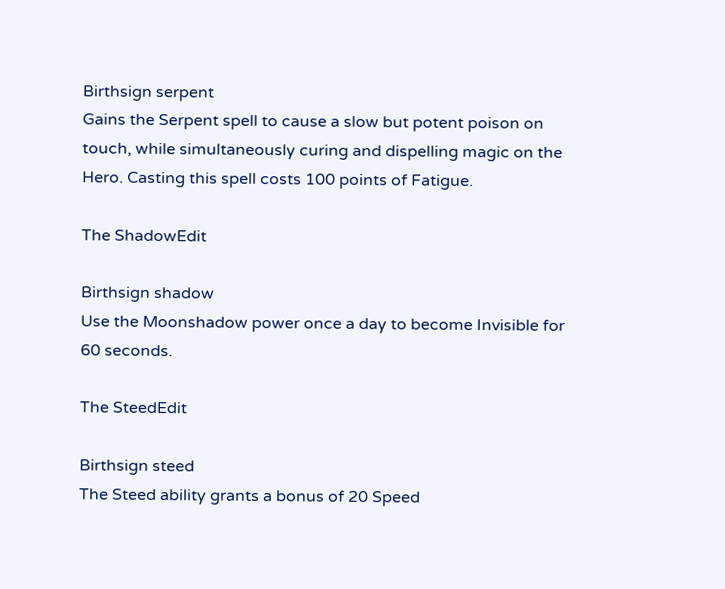Birthsign serpent
Gains the Serpent spell to cause a slow but potent poison on touch, while simultaneously curing and dispelling magic on the Hero. Casting this spell costs 100 points of Fatigue.

The ShadowEdit

Birthsign shadow
Use the Moonshadow power once a day to become Invisible for 60 seconds.

The SteedEdit

Birthsign steed
The Steed ability grants a bonus of 20 Speed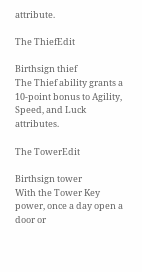attribute.

The ThiefEdit

Birthsign thief
The Thief ability grants a 10-point bonus to Agility, Speed, and Luck attributes.

The TowerEdit

Birthsign tower
With the Tower Key power, once a day open a door or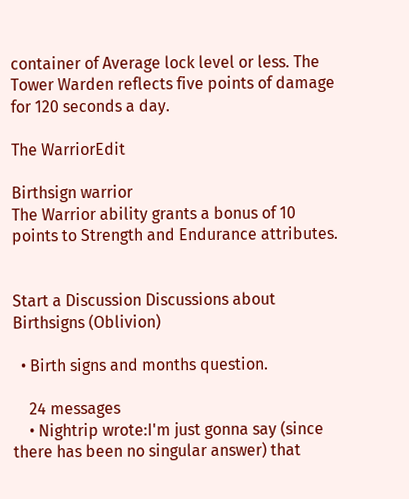container of Average lock level or less. The Tower Warden reflects five points of damage for 120 seconds a day.

The WarriorEdit

Birthsign warrior
The Warrior ability grants a bonus of 10 points to Strength and Endurance attributes.


Start a Discussion Discussions about Birthsigns (Oblivion)

  • Birth signs and months question.

    24 messages
    • Nightrip wrote:I'm just gonna say (since there has been no singular answer) that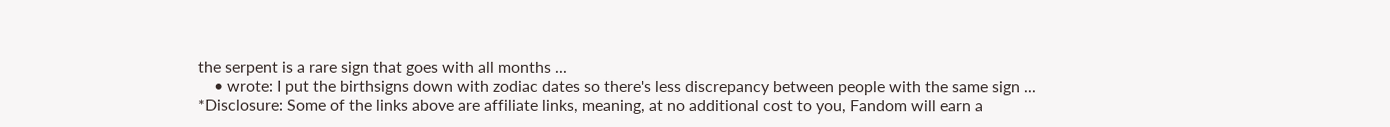the serpent is a rare sign that goes with all months ...
    • wrote: I put the birthsigns down with zodiac dates so there's less discrepancy between people with the same sign ...
*Disclosure: Some of the links above are affiliate links, meaning, at no additional cost to you, Fandom will earn a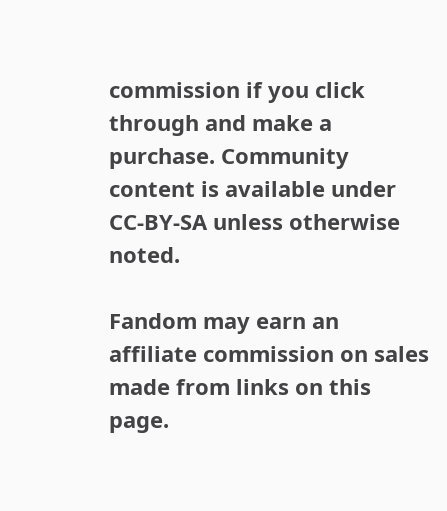commission if you click through and make a purchase. Community content is available under CC-BY-SA unless otherwise noted.

Fandom may earn an affiliate commission on sales made from links on this page.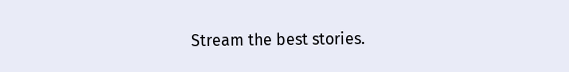Stream the best stories.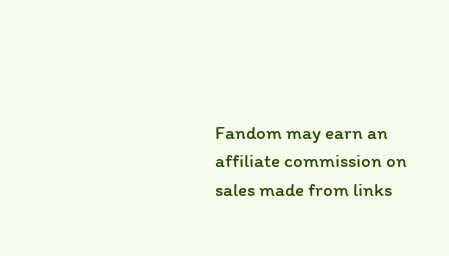Fandom may earn an affiliate commission on sales made from links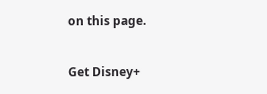on this page.

Get Disney+